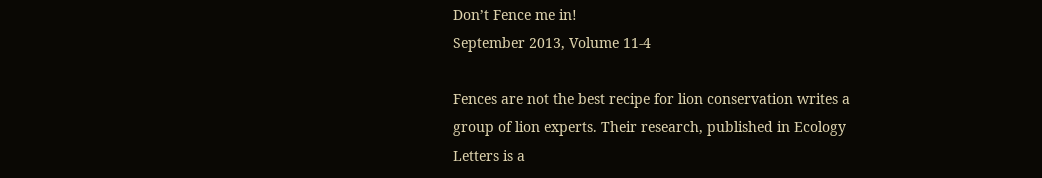Don’t Fence me in!
September 2013, Volume 11-4

Fences are not the best recipe for lion conservation writes a group of lion experts. Their research, published in Ecology Letters is a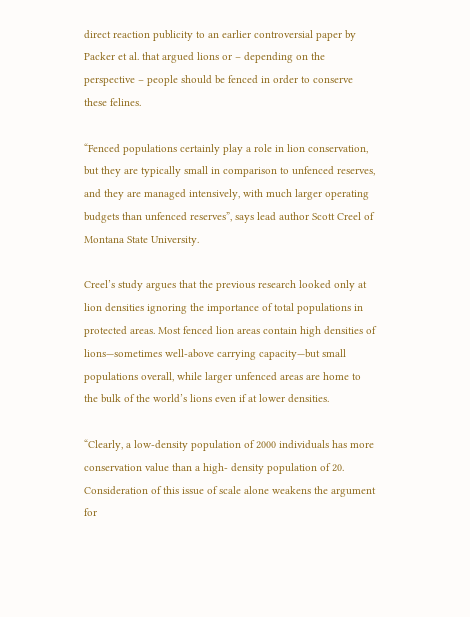direct reaction publicity to an earlier controversial paper by Packer et al. that argued lions or – depending on the perspective – people should be fenced in order to conserve these felines.

“Fenced populations certainly play a role in lion conservation, but they are typically small in comparison to unfenced reserves, and they are managed intensively, with much larger operating budgets than unfenced reserves”, says lead author Scott Creel of Montana State University.

Creel’s study argues that the previous research looked only at lion densities ignoring the importance of total populations in protected areas. Most fenced lion areas contain high densities of lions—sometimes well-above carrying capacity—but small populations overall, while larger unfenced areas are home to the bulk of the world’s lions even if at lower densities.

“Clearly, a low-density population of 2000 individuals has more conservation value than a high- density population of 20. Consideration of this issue of scale alone weakens the argument for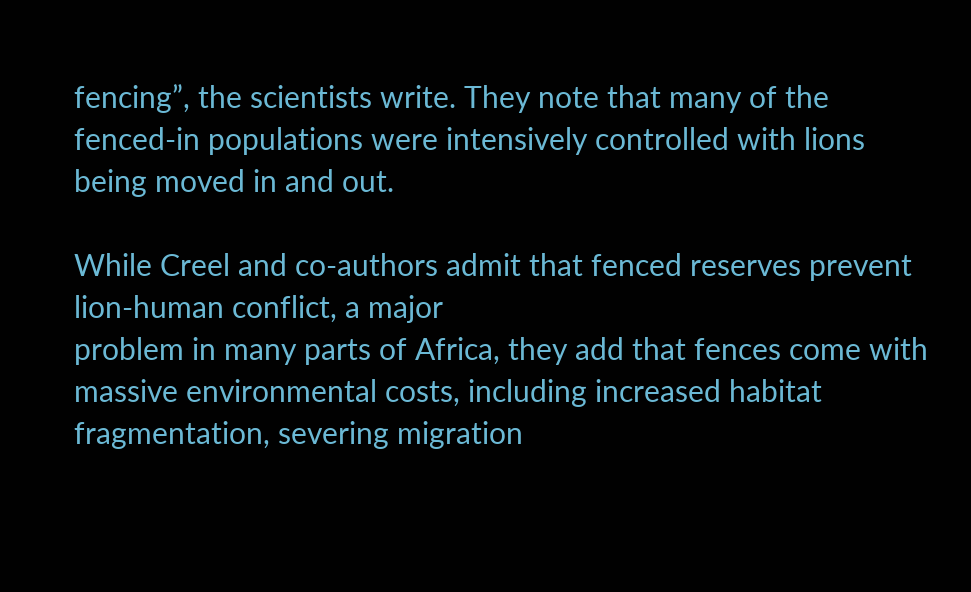fencing”, the scientists write. They note that many of the fenced-in populations were intensively controlled with lions being moved in and out.

While Creel and co-authors admit that fenced reserves prevent lion-human conflict, a major
problem in many parts of Africa, they add that fences come with massive environmental costs, including increased habitat fragmentation, severing migration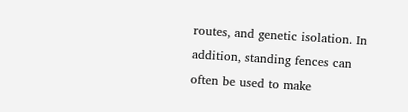routes, and genetic isolation. In addition, standing fences can often be used to make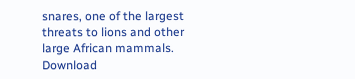snares, one of the largest threats to lions and other large African mammals. Download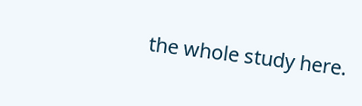the whole study here.